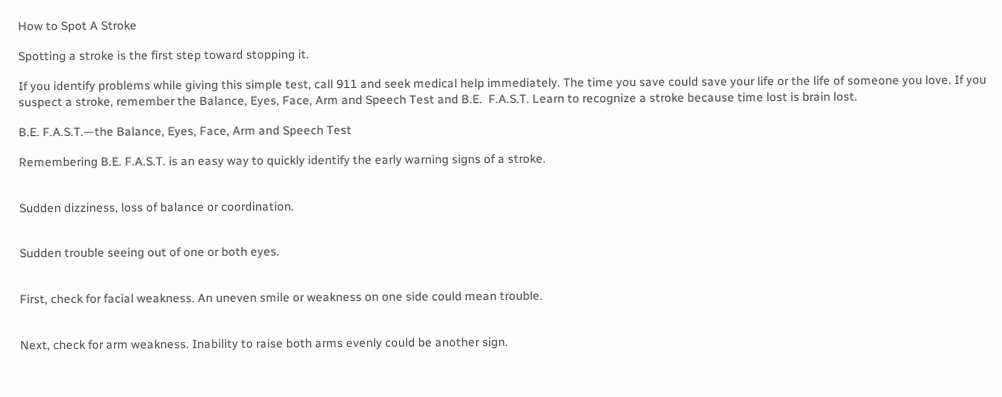How to Spot A Stroke

Spotting a stroke is the first step toward stopping it.

If you identify problems while giving this simple test, call 911 and seek medical help immediately. The time you save could save your life or the life of someone you love. If you suspect a stroke, remember the Balance, Eyes, Face, Arm and Speech Test and B.E.  F.A.S.T. Learn to recognize a stroke because time lost is brain lost.

B.E. F.A.S.T.—the Balance, Eyes, Face, Arm and Speech Test

Remembering B.E. F.A.S.T. is an easy way to quickly identify the early warning signs of a stroke.


Sudden dizziness, loss of balance or coordination.


Sudden trouble seeing out of one or both eyes.


First, check for facial weakness. An uneven smile or weakness on one side could mean trouble.


Next, check for arm weakness. Inability to raise both arms evenly could be another sign.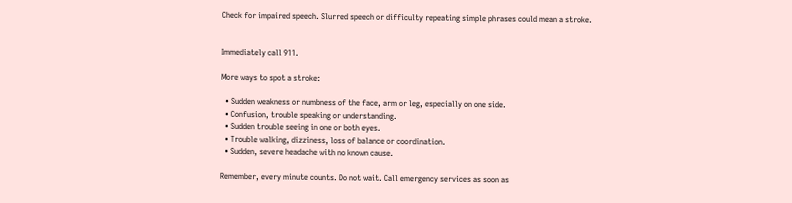Check for impaired speech. Slurred speech or difficulty repeating simple phrases could mean a stroke.


Immediately call 911.

More ways to spot a stroke:

  • Sudden weakness or numbness of the face, arm or leg, especially on one side.
  • Confusion, trouble speaking or understanding.
  • Sudden trouble seeing in one or both eyes.
  • Trouble walking, dizziness, loss of balance or coordination.
  • Sudden, severe headache with no known cause.

Remember, every minute counts. Do not wait. Call emergency services as soon as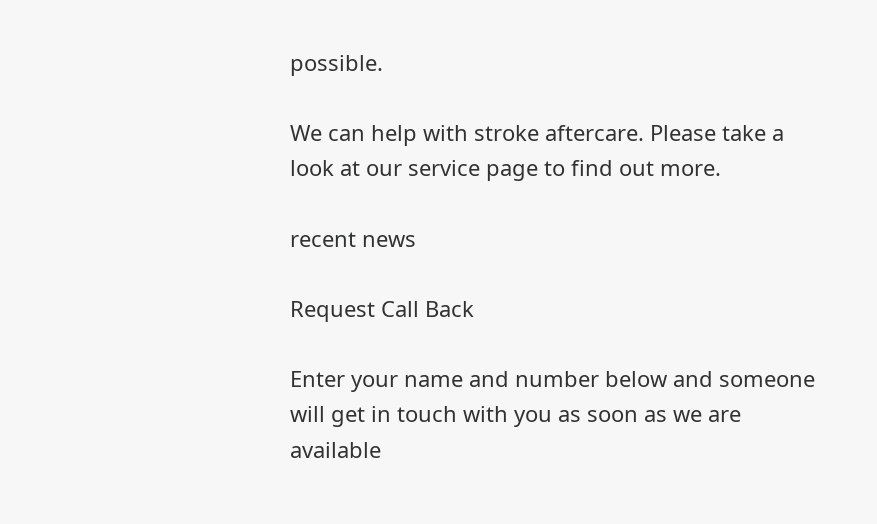possible.

We can help with stroke aftercare. Please take a look at our service page to find out more.

recent news

Request Call Back

Enter your name and number below and someone will get in touch with you as soon as we are available